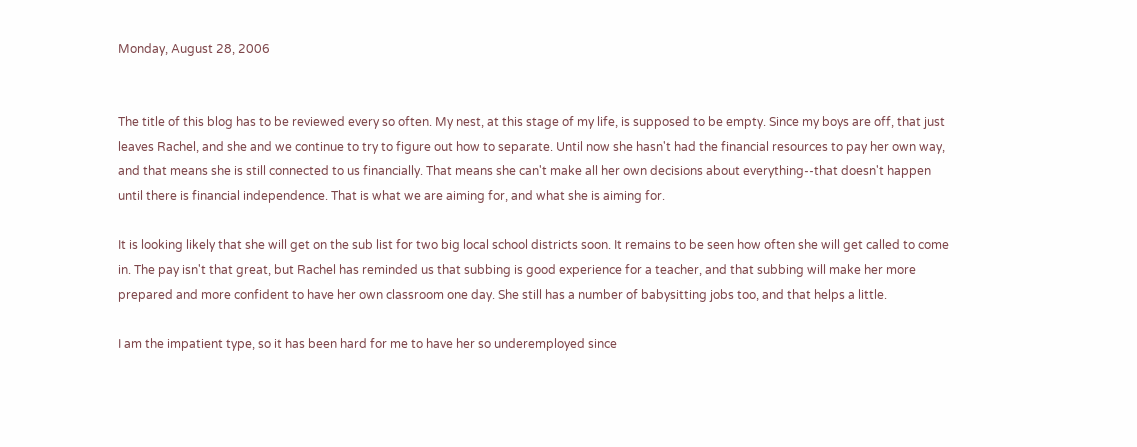Monday, August 28, 2006


The title of this blog has to be reviewed every so often. My nest, at this stage of my life, is supposed to be empty. Since my boys are off, that just leaves Rachel, and she and we continue to try to figure out how to separate. Until now she hasn't had the financial resources to pay her own way, and that means she is still connected to us financially. That means she can't make all her own decisions about everything--that doesn't happen until there is financial independence. That is what we are aiming for, and what she is aiming for.

It is looking likely that she will get on the sub list for two big local school districts soon. It remains to be seen how often she will get called to come in. The pay isn't that great, but Rachel has reminded us that subbing is good experience for a teacher, and that subbing will make her more prepared and more confident to have her own classroom one day. She still has a number of babysitting jobs too, and that helps a little.

I am the impatient type, so it has been hard for me to have her so underemployed since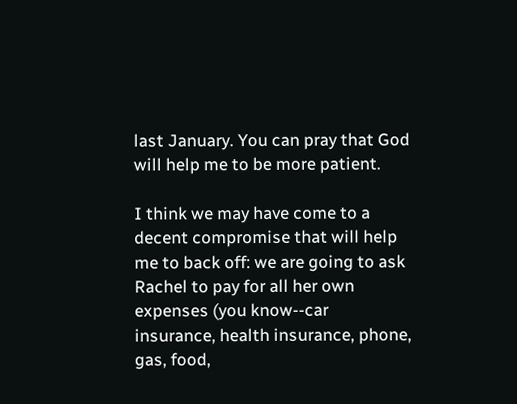last January. You can pray that God will help me to be more patient.

I think we may have come to a decent compromise that will help me to back off: we are going to ask Rachel to pay for all her own expenses (you know--car insurance, health insurance, phone, gas, food,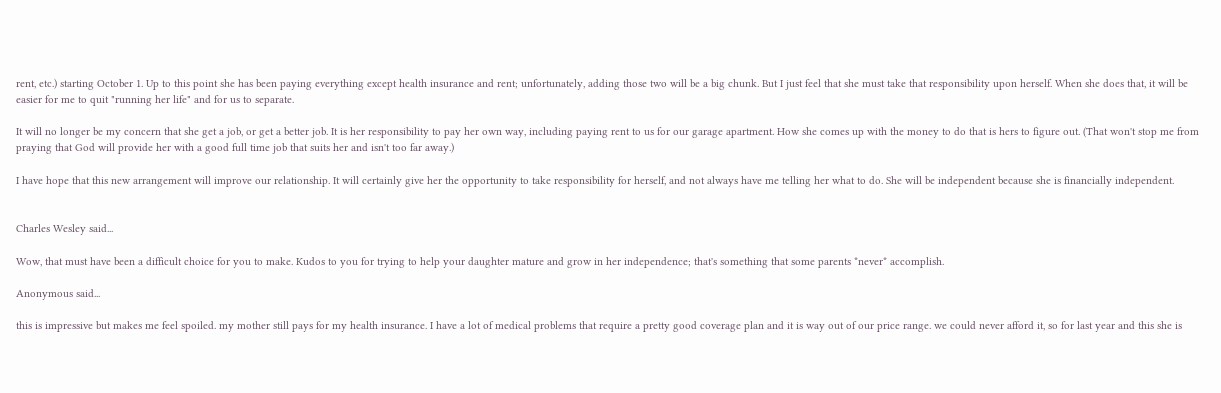rent, etc.) starting October 1. Up to this point she has been paying everything except health insurance and rent; unfortunately, adding those two will be a big chunk. But I just feel that she must take that responsibility upon herself. When she does that, it will be easier for me to quit "running her life" and for us to separate.

It will no longer be my concern that she get a job, or get a better job. It is her responsibility to pay her own way, including paying rent to us for our garage apartment. How she comes up with the money to do that is hers to figure out. (That won't stop me from praying that God will provide her with a good full time job that suits her and isn't too far away.)

I have hope that this new arrangement will improve our relationship. It will certainly give her the opportunity to take responsibility for herself, and not always have me telling her what to do. She will be independent because she is financially independent.


Charles Wesley said...

Wow, that must have been a difficult choice for you to make. Kudos to you for trying to help your daughter mature and grow in her independence; that's something that some parents *never* accomplish.

Anonymous said...

this is impressive but makes me feel spoiled. my mother still pays for my health insurance. I have a lot of medical problems that require a pretty good coverage plan and it is way out of our price range. we could never afford it, so for last year and this she is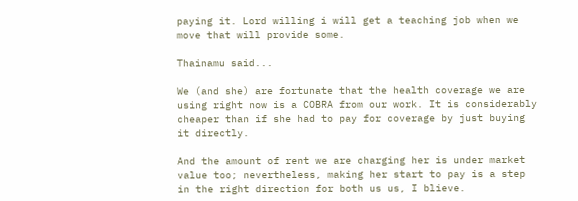paying it. Lord willing i will get a teaching job when we move that will provide some.

Thainamu said...

We (and she) are fortunate that the health coverage we are using right now is a COBRA from our work. It is considerably cheaper than if she had to pay for coverage by just buying it directly.

And the amount of rent we are charging her is under market value too; nevertheless, making her start to pay is a step in the right direction for both us us, I blieve.